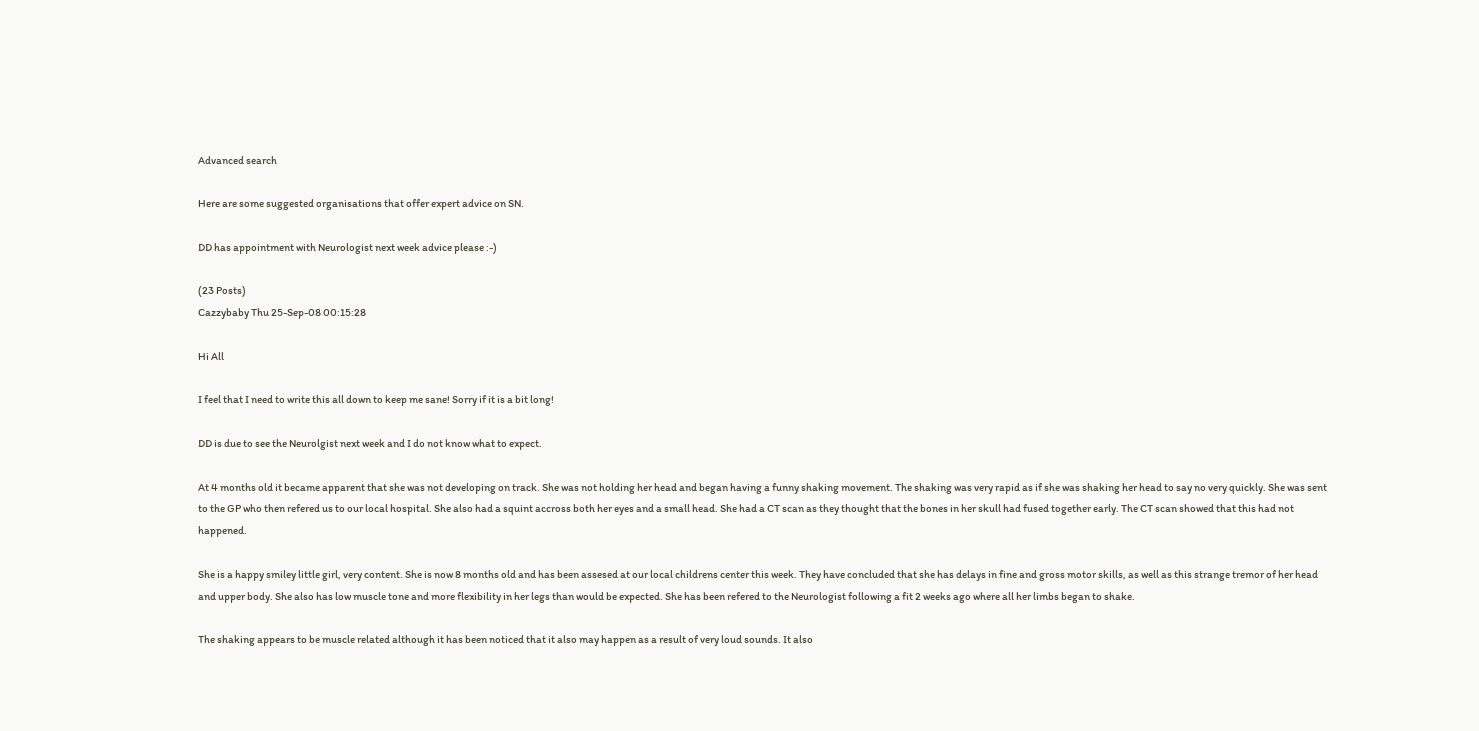Advanced search

Here are some suggested organisations that offer expert advice on SN.

DD has appointment with Neurologist next week advice please :-)

(23 Posts)
Cazzybaby Thu 25-Sep-08 00:15:28

Hi All

I feel that I need to write this all down to keep me sane! Sorry if it is a bit long!

DD is due to see the Neurolgist next week and I do not know what to expect.

At 4 months old it became apparent that she was not developing on track. She was not holding her head and began having a funny shaking movement. The shaking was very rapid as if she was shaking her head to say no very quickly. She was sent to the GP who then refered us to our local hospital. She also had a squint accross both her eyes and a small head. She had a CT scan as they thought that the bones in her skull had fused together early. The CT scan showed that this had not happened.

She is a happy smiley little girl, very content. She is now 8 months old and has been assesed at our local childrens center this week. They have concluded that she has delays in fine and gross motor skills, as well as this strange tremor of her head and upper body. She also has low muscle tone and more flexibility in her legs than would be expected. She has been refered to the Neurologist following a fit 2 weeks ago where all her limbs began to shake.

The shaking appears to be muscle related although it has been noticed that it also may happen as a result of very loud sounds. It also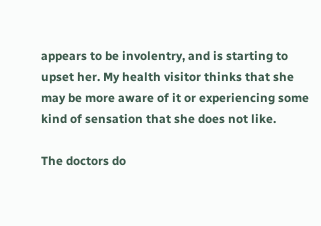appears to be involentry, and is starting to upset her. My health visitor thinks that she may be more aware of it or experiencing some kind of sensation that she does not like.

The doctors do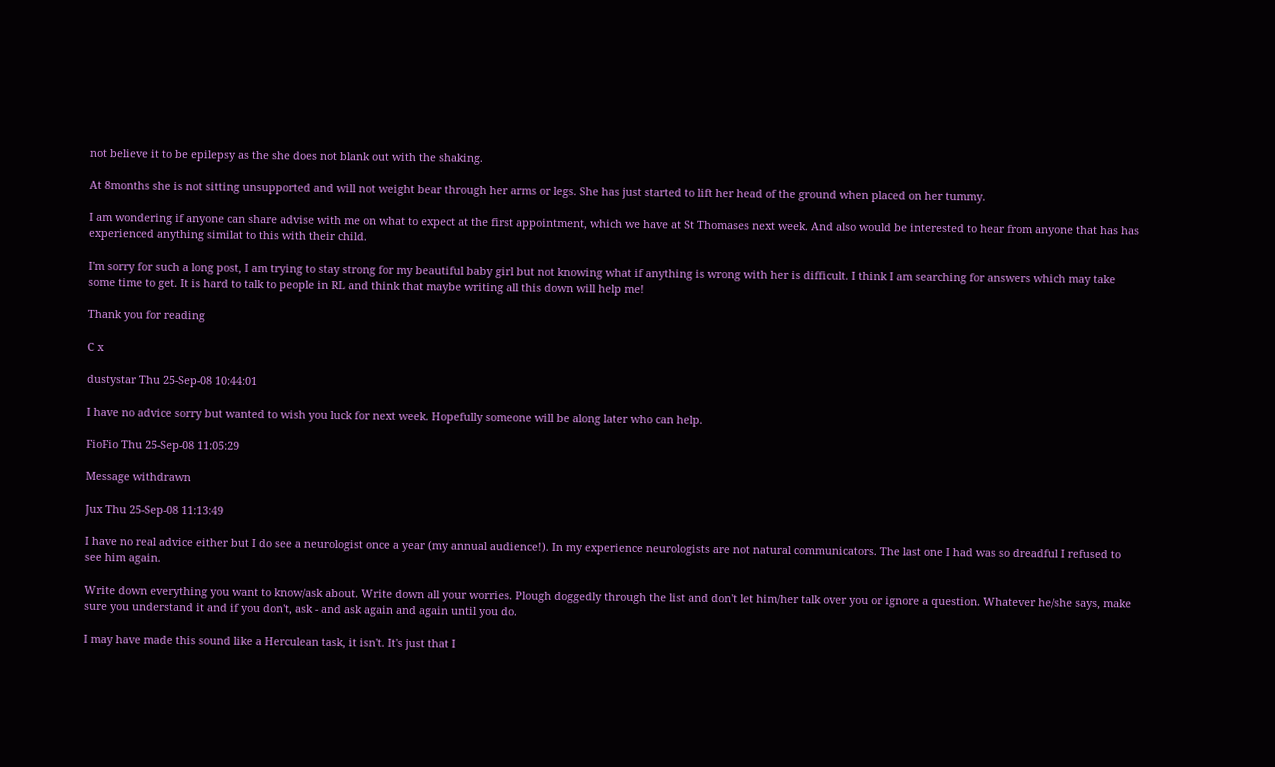not believe it to be epilepsy as the she does not blank out with the shaking.

At 8months she is not sitting unsupported and will not weight bear through her arms or legs. She has just started to lift her head of the ground when placed on her tummy.

I am wondering if anyone can share advise with me on what to expect at the first appointment, which we have at St Thomases next week. And also would be interested to hear from anyone that has has experienced anything similat to this with their child.

I'm sorry for such a long post, I am trying to stay strong for my beautiful baby girl but not knowing what if anything is wrong with her is difficult. I think I am searching for answers which may take some time to get. It is hard to talk to people in RL and think that maybe writing all this down will help me!

Thank you for reading

C x

dustystar Thu 25-Sep-08 10:44:01

I have no advice sorry but wanted to wish you luck for next week. Hopefully someone will be along later who can help.

FioFio Thu 25-Sep-08 11:05:29

Message withdrawn

Jux Thu 25-Sep-08 11:13:49

I have no real advice either but I do see a neurologist once a year (my annual audience!). In my experience neurologists are not natural communicators. The last one I had was so dreadful I refused to see him again.

Write down everything you want to know/ask about. Write down all your worries. Plough doggedly through the list and don't let him/her talk over you or ignore a question. Whatever he/she says, make sure you understand it and if you don't, ask - and ask again and again until you do.

I may have made this sound like a Herculean task, it isn't. It's just that I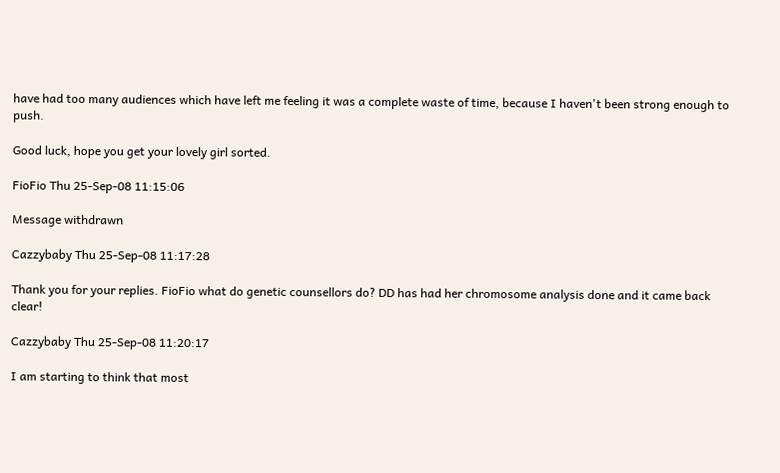have had too many audiences which have left me feeling it was a complete waste of time, because I haven't been strong enough to push.

Good luck, hope you get your lovely girl sorted.

FioFio Thu 25-Sep-08 11:15:06

Message withdrawn

Cazzybaby Thu 25-Sep-08 11:17:28

Thank you for your replies. FioFio what do genetic counsellors do? DD has had her chromosome analysis done and it came back clear!

Cazzybaby Thu 25-Sep-08 11:20:17

I am starting to think that most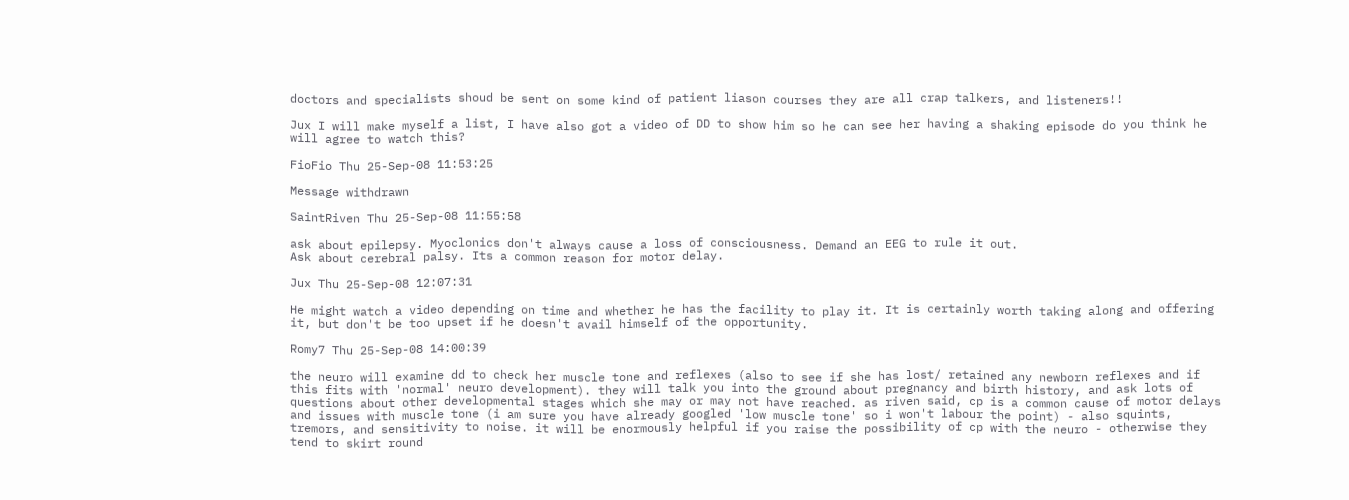doctors and specialists shoud be sent on some kind of patient liason courses they are all crap talkers, and listeners!!

Jux I will make myself a list, I have also got a video of DD to show him so he can see her having a shaking episode do you think he will agree to watch this?

FioFio Thu 25-Sep-08 11:53:25

Message withdrawn

SaintRiven Thu 25-Sep-08 11:55:58

ask about epilepsy. Myoclonics don't always cause a loss of consciousness. Demand an EEG to rule it out.
Ask about cerebral palsy. Its a common reason for motor delay.

Jux Thu 25-Sep-08 12:07:31

He might watch a video depending on time and whether he has the facility to play it. It is certainly worth taking along and offering it, but don't be too upset if he doesn't avail himself of the opportunity.

Romy7 Thu 25-Sep-08 14:00:39

the neuro will examine dd to check her muscle tone and reflexes (also to see if she has lost/ retained any newborn reflexes and if this fits with 'normal' neuro development). they will talk you into the ground about pregnancy and birth history, and ask lots of questions about other developmental stages which she may or may not have reached. as riven said, cp is a common cause of motor delays and issues with muscle tone (i am sure you have already googled 'low muscle tone' so i won't labour the point) - also squints, tremors, and sensitivity to noise. it will be enormously helpful if you raise the possibility of cp with the neuro - otherwise they tend to skirt round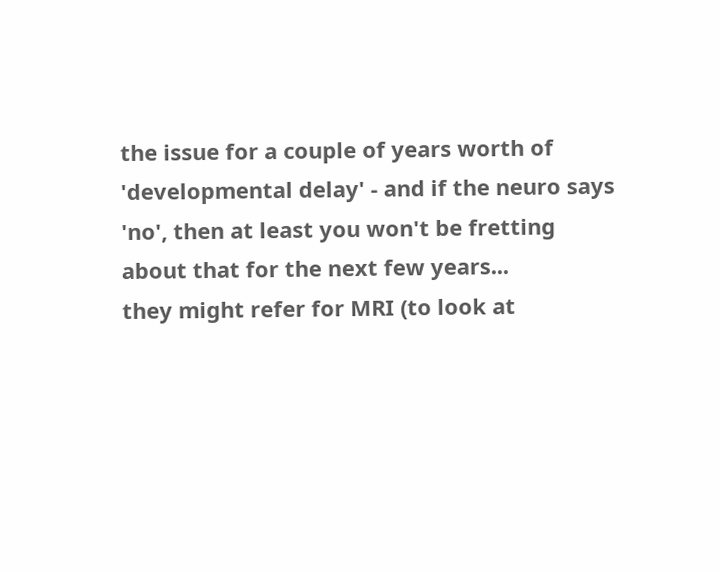the issue for a couple of years worth of 'developmental delay' - and if the neuro says 'no', then at least you won't be fretting about that for the next few years...
they might refer for MRI (to look at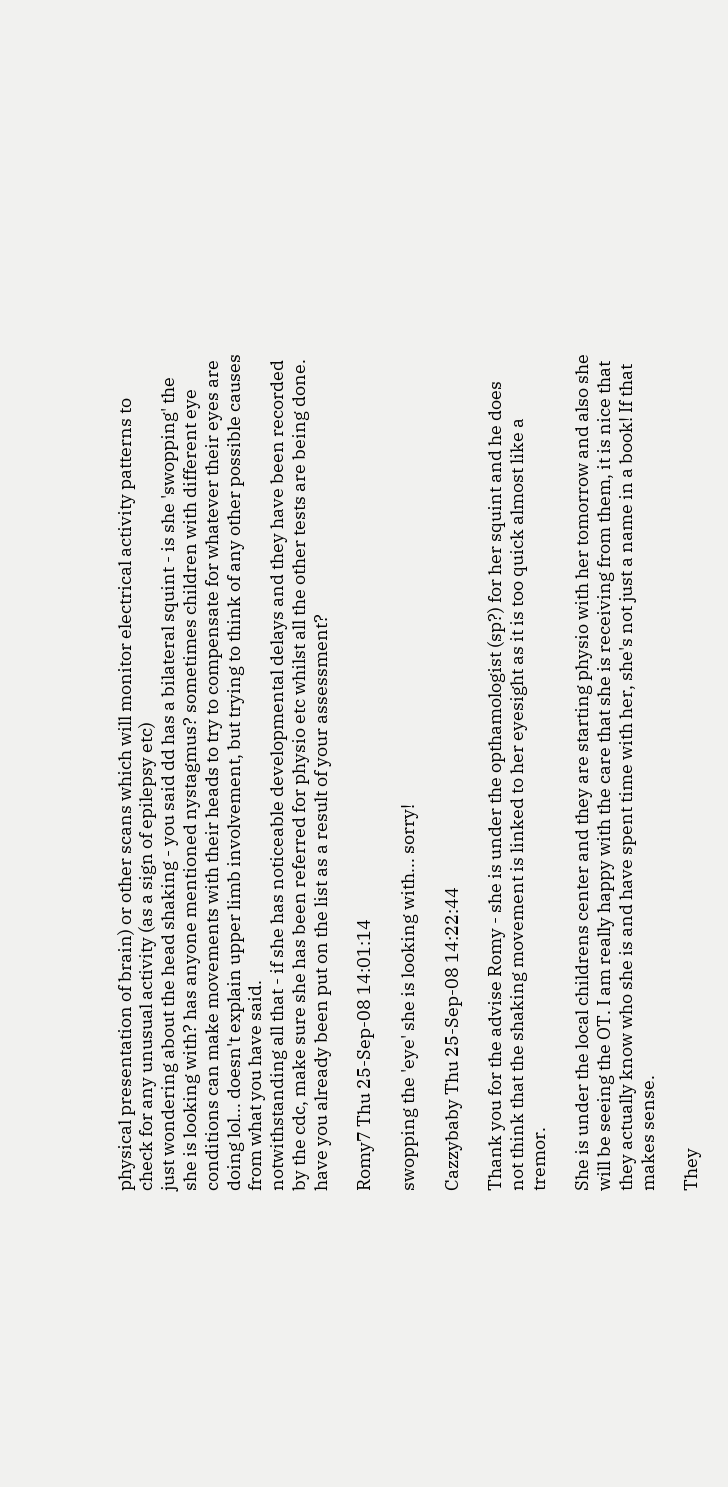physical presentation of brain) or other scans which will monitor electrical activity patterns to check for any unusual activity (as a sign of epilepsy etc)
just wondering about the head shaking - you said dd has a bilateral squint - is she 'swopping' the she is looking with? has anyone mentioned nystagmus? sometimes children with different eye conditions can make movements with their heads to try to compensate for whatever their eyes are doing lol... doesn't explain upper limb involvement, but trying to think of any other possible causes from what you have said.
notwithstanding all that - if she has noticeable developmental delays and they have been recorded by the cdc, make sure she has been referred for physio etc whilst all the other tests are being done. have you already been put on the list as a result of your assessment?

Romy7 Thu 25-Sep-08 14:01:14

swopping the 'eye' she is looking with... sorry!

Cazzybaby Thu 25-Sep-08 14:22:44

Thank you for the advise Romy - she is under the opthamologist (sp?) for her squint and he does not think that the shaking movement is linked to her eyesight as it is too quick almost like a tremor.

She is under the local childrens center and they are starting physio with her tomorrow and also she will be seeing the OT. I am really happy with the care that she is receiving from them, it is nice that they actually know who she is and have spent time with her, she's not just a name in a book! If that makes sense.

They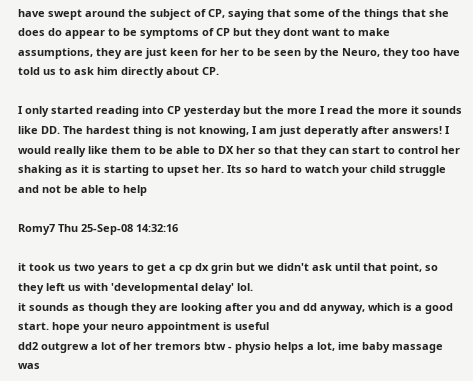have swept around the subject of CP, saying that some of the things that she does do appear to be symptoms of CP but they dont want to make assumptions, they are just keen for her to be seen by the Neuro, they too have told us to ask him directly about CP.

I only started reading into CP yesterday but the more I read the more it sounds like DD. The hardest thing is not knowing, I am just deperatly after answers! I would really like them to be able to DX her so that they can start to control her shaking as it is starting to upset her. Its so hard to watch your child struggle and not be able to help

Romy7 Thu 25-Sep-08 14:32:16

it took us two years to get a cp dx grin but we didn't ask until that point, so they left us with 'developmental delay' lol.
it sounds as though they are looking after you and dd anyway, which is a good start. hope your neuro appointment is useful
dd2 outgrew a lot of her tremors btw - physio helps a lot, ime baby massage was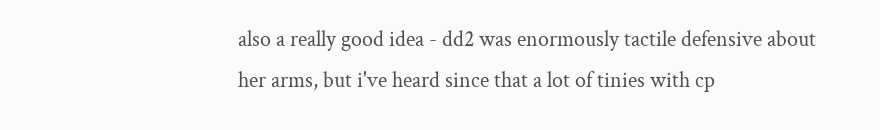also a really good idea - dd2 was enormously tactile defensive about her arms, but i've heard since that a lot of tinies with cp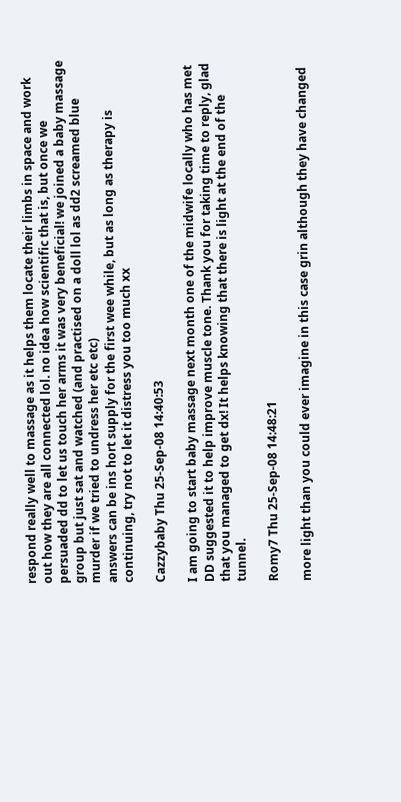respond really well to massage as it helps them locate their limbs in space and work out how they are all connected lol. no idea how scientific that is, but once we persuaded dd to let us touch her arms it was very beneficial! we joined a baby massage group but just sat and watched (and practised on a doll lol as dd2 screamed blue murder if we tried to undress her etc etc)
answers can be ins hort supply for the first wee while, but as long as therapy is continuing, try not to let it distress you too much xx

Cazzybaby Thu 25-Sep-08 14:40:53

I am going to start baby massage next month one of the midwife locally who has met DD suggested it to help improve muscle tone. Thank you for taking time to reply, glad that you managed to get dx! It helps knowing that there is light at the end of the tunnel.

Romy7 Thu 25-Sep-08 14:48:21

more light than you could ever imagine in this case grin although they have changed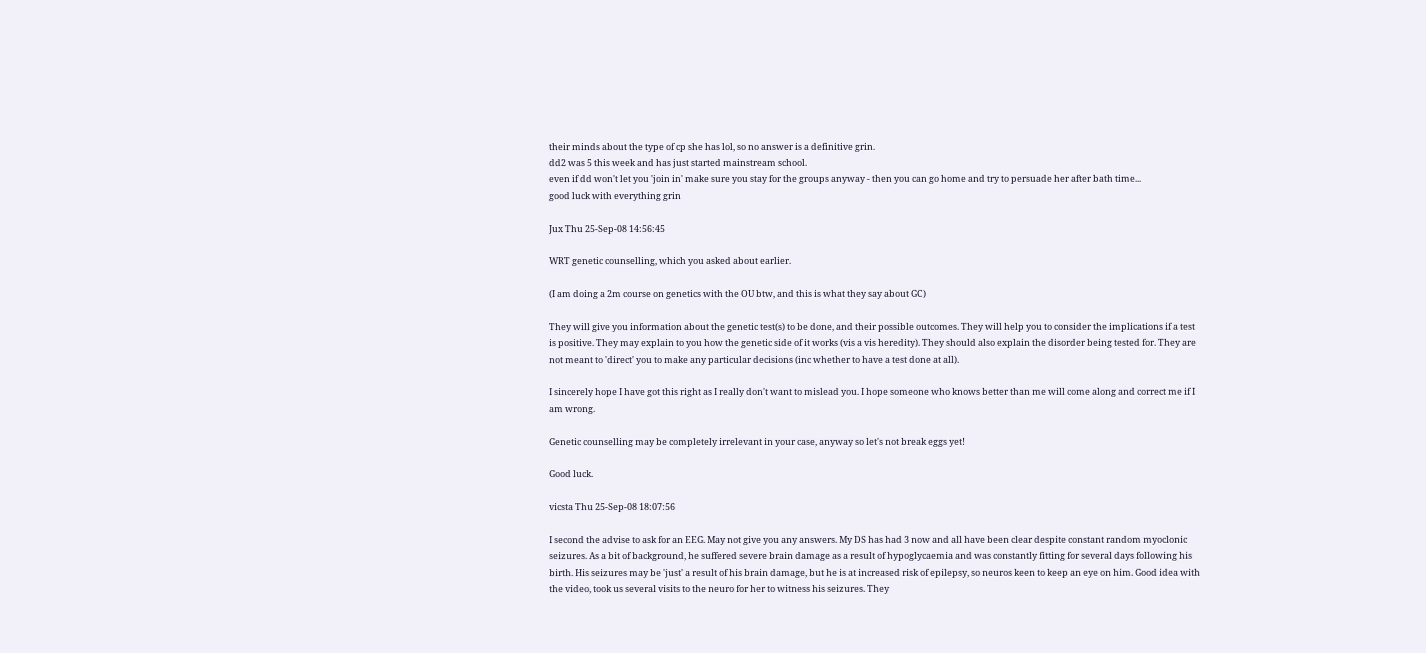their minds about the type of cp she has lol, so no answer is a definitive grin.
dd2 was 5 this week and has just started mainstream school.
even if dd won't let you 'join in' make sure you stay for the groups anyway - then you can go home and try to persuade her after bath time...
good luck with everything grin

Jux Thu 25-Sep-08 14:56:45

WRT genetic counselling, which you asked about earlier.

(I am doing a 2m course on genetics with the OU btw, and this is what they say about GC)

They will give you information about the genetic test(s) to be done, and their possible outcomes. They will help you to consider the implications if a test is positive. They may explain to you how the genetic side of it works (vis a vis heredity). They should also explain the disorder being tested for. They are not meant to 'direct' you to make any particular decisions (inc whether to have a test done at all).

I sincerely hope I have got this right as I really don't want to mislead you. I hope someone who knows better than me will come along and correct me if I am wrong.

Genetic counselling may be completely irrelevant in your case, anyway so let's not break eggs yet!

Good luck.

vicsta Thu 25-Sep-08 18:07:56

I second the advise to ask for an EEG. May not give you any answers. My DS has had 3 now and all have been clear despite constant random myoclonic seizures. As a bit of background, he suffered severe brain damage as a result of hypoglycaemia and was constantly fitting for several days following his birth. His seizures may be 'just' a result of his brain damage, but he is at increased risk of epilepsy, so neuros keen to keep an eye on him. Good idea with the video, took us several visits to the neuro for her to witness his seizures. They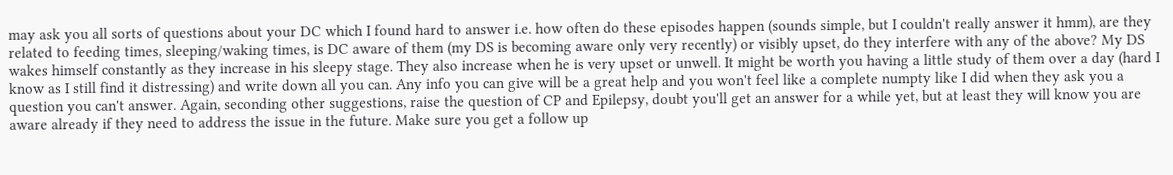may ask you all sorts of questions about your DC which I found hard to answer i.e. how often do these episodes happen (sounds simple, but I couldn't really answer it hmm), are they related to feeding times, sleeping/waking times, is DC aware of them (my DS is becoming aware only very recently) or visibly upset, do they interfere with any of the above? My DS wakes himself constantly as they increase in his sleepy stage. They also increase when he is very upset or unwell. It might be worth you having a little study of them over a day (hard I know as I still find it distressing) and write down all you can. Any info you can give will be a great help and you won't feel like a complete numpty like I did when they ask you a question you can't answer. Again, seconding other suggestions, raise the question of CP and Epilepsy, doubt you'll get an answer for a while yet, but at least they will know you are aware already if they need to address the issue in the future. Make sure you get a follow up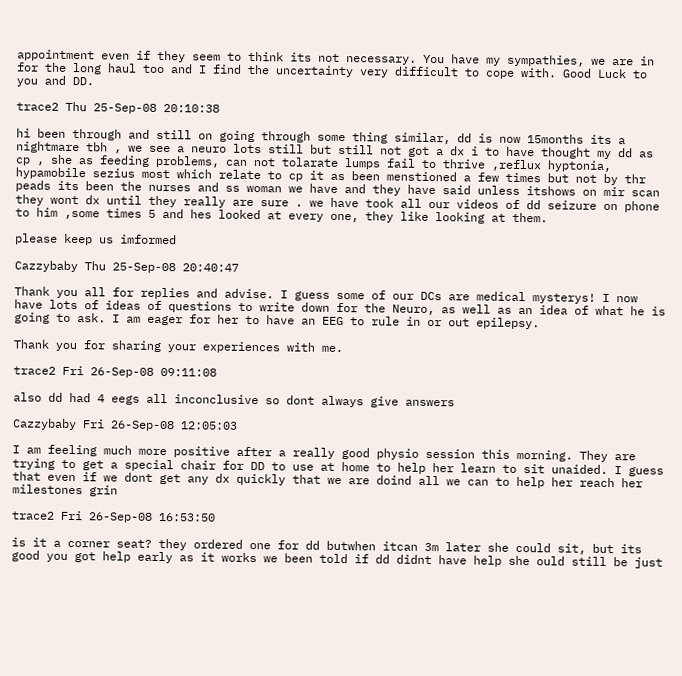appointment even if they seem to think its not necessary. You have my sympathies, we are in for the long haul too and I find the uncertainty very difficult to cope with. Good Luck to you and DD.

trace2 Thu 25-Sep-08 20:10:38

hi been through and still on going through some thing similar, dd is now 15months its a nightmare tbh , we see a neuro lots still but still not got a dx i to have thought my dd as cp , she as feeding problems, can not tolarate lumps fail to thrive ,reflux hyptonia, hypamobile sezius most which relate to cp it as been menstioned a few times but not by thr peads its been the nurses and ss woman we have and they have said unless itshows on mir scan they wont dx until they really are sure . we have took all our videos of dd seizure on phone to him ,some times 5 and hes looked at every one, they like looking at them.

please keep us imformed

Cazzybaby Thu 25-Sep-08 20:40:47

Thank you all for replies and advise. I guess some of our DCs are medical mysterys! I now have lots of ideas of questions to write down for the Neuro, as well as an idea of what he is going to ask. I am eager for her to have an EEG to rule in or out epilepsy.

Thank you for sharing your experiences with me.

trace2 Fri 26-Sep-08 09:11:08

also dd had 4 eegs all inconclusive so dont always give answers

Cazzybaby Fri 26-Sep-08 12:05:03

I am feeling much more positive after a really good physio session this morning. They are trying to get a special chair for DD to use at home to help her learn to sit unaided. I guess that even if we dont get any dx quickly that we are doind all we can to help her reach her milestones grin

trace2 Fri 26-Sep-08 16:53:50

is it a corner seat? they ordered one for dd butwhen itcan 3m later she could sit, but its good you got help early as it works we been told if dd didnt have help she ould still be just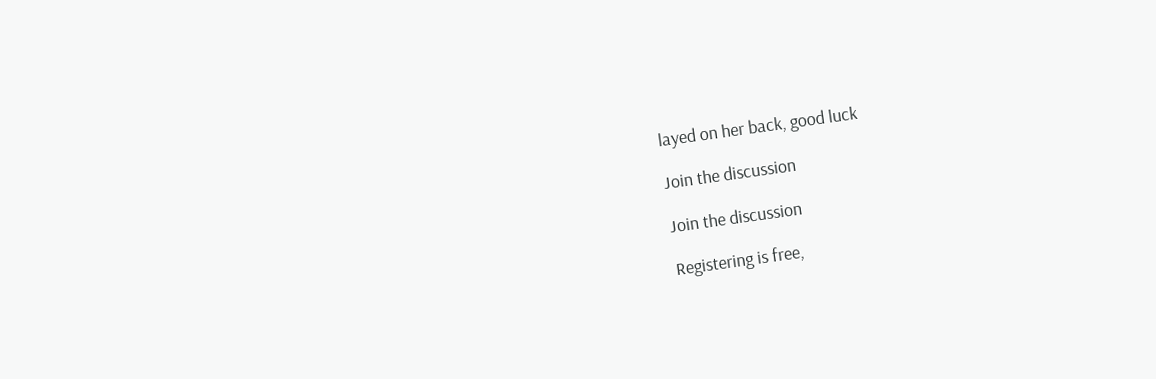layed on her back, good luck

Join the discussion

Join the discussion

Registering is free,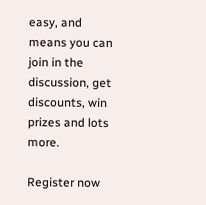easy, and means you can join in the discussion, get discounts, win prizes and lots more.

Register now